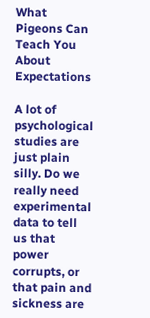What Pigeons Can Teach You About Expectations

A lot of psychological studies are just plain silly. Do we really need experimental data to tell us that power corrupts, or that pain and sickness are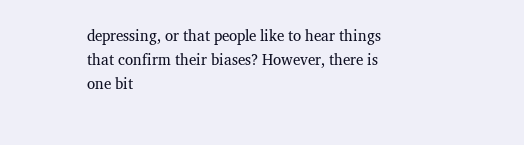depressing, or that people like to hear things that confirm their biases? However, there is one bit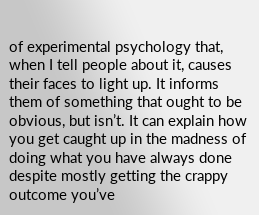of experimental psychology that, when I tell people about it, causes their faces to light up. It informs them of something that ought to be obvious, but isn’t. It can explain how you get caught up in the madness of doing what you have always done despite mostly getting the crappy outcome you’ve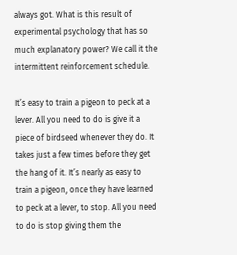always got. What is this result of experimental psychology that has so much explanatory power? We call it the intermittent reinforcement schedule.

It’s easy to train a pigeon to peck at a lever. All you need to do is give it a piece of birdseed whenever they do. It takes just a few times before they get the hang of it. It’s nearly as easy to train a pigeon, once they have learned to peck at a lever, to stop. All you need to do is stop giving them the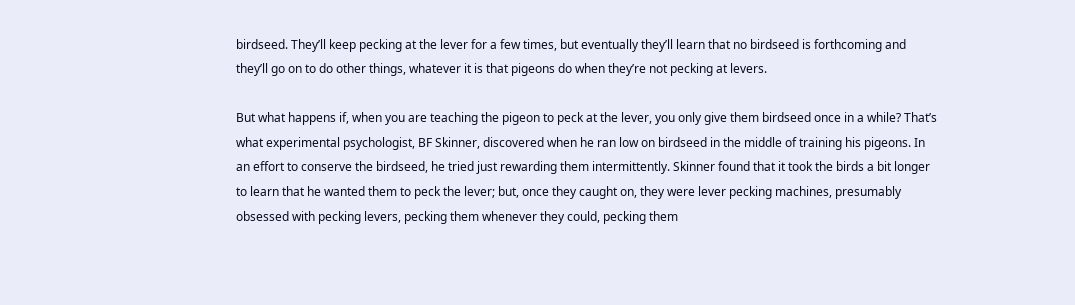birdseed. They’ll keep pecking at the lever for a few times, but eventually they’ll learn that no birdseed is forthcoming and they’ll go on to do other things, whatever it is that pigeons do when they’re not pecking at levers.

But what happens if, when you are teaching the pigeon to peck at the lever, you only give them birdseed once in a while? That’s what experimental psychologist, BF Skinner, discovered when he ran low on birdseed in the middle of training his pigeons. In an effort to conserve the birdseed, he tried just rewarding them intermittently. Skinner found that it took the birds a bit longer to learn that he wanted them to peck the lever; but, once they caught on, they were lever pecking machines, presumably obsessed with pecking levers, pecking them whenever they could, pecking them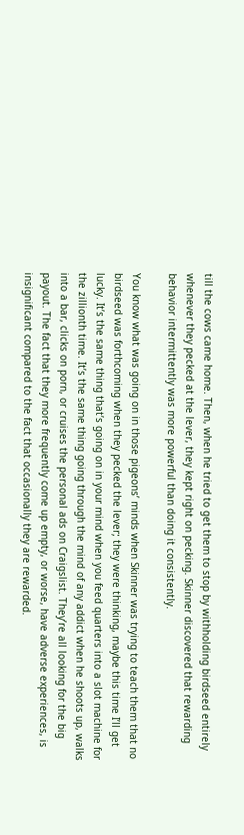till the cows came home. Then, when he tried to get them to stop by withholding birdseed entirely whenever they pecked at the lever, they kept right on pecking. Skinner discovered that rewarding behavior intermittently was more powerful than doing it consistently.

You know what was going on in those pigeons’ minds when Skinner was trying to teach them that no birdseed was forthcoming when they pecked the lever; they were thinking, maybe this time I’ll get lucky. It’s the same thing that’s going on in your mind when you feed quarters into a slot machine for the zillionth time. It’s the same thing going through the mind of any addict when he shoots up, walks into a bar, clicks on porn, or cruises the personal ads on Craigslist. They’re all looking for the big payout. The fact that they more frequently come up empty, or worse, have adverse experiences, is insignificant compared to the fact that occasionally they are rewarded.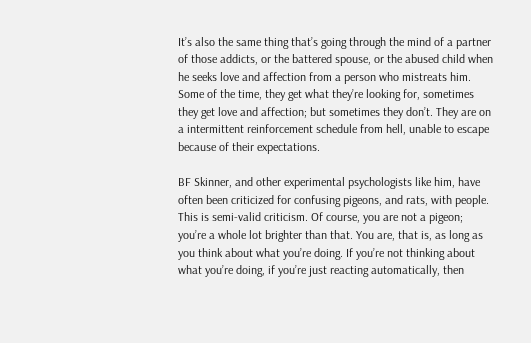It’s also the same thing that’s going through the mind of a partner of those addicts, or the battered spouse, or the abused child when he seeks love and affection from a person who mistreats him. Some of the time, they get what they’re looking for, sometimes they get love and affection; but sometimes they don’t. They are on a intermittent reinforcement schedule from hell, unable to escape because of their expectations.

BF Skinner, and other experimental psychologists like him, have often been criticized for confusing pigeons, and rats, with people. This is semi-valid criticism. Of course, you are not a pigeon; you’re a whole lot brighter than that. You are, that is, as long as you think about what you’re doing. If you’re not thinking about what you’re doing, if you’re just reacting automatically, then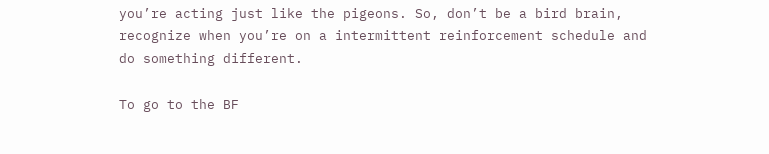you’re acting just like the pigeons. So, don’t be a bird brain, recognize when you’re on a intermittent reinforcement schedule and do something different.

To go to the BF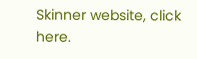Skinner website, click here.